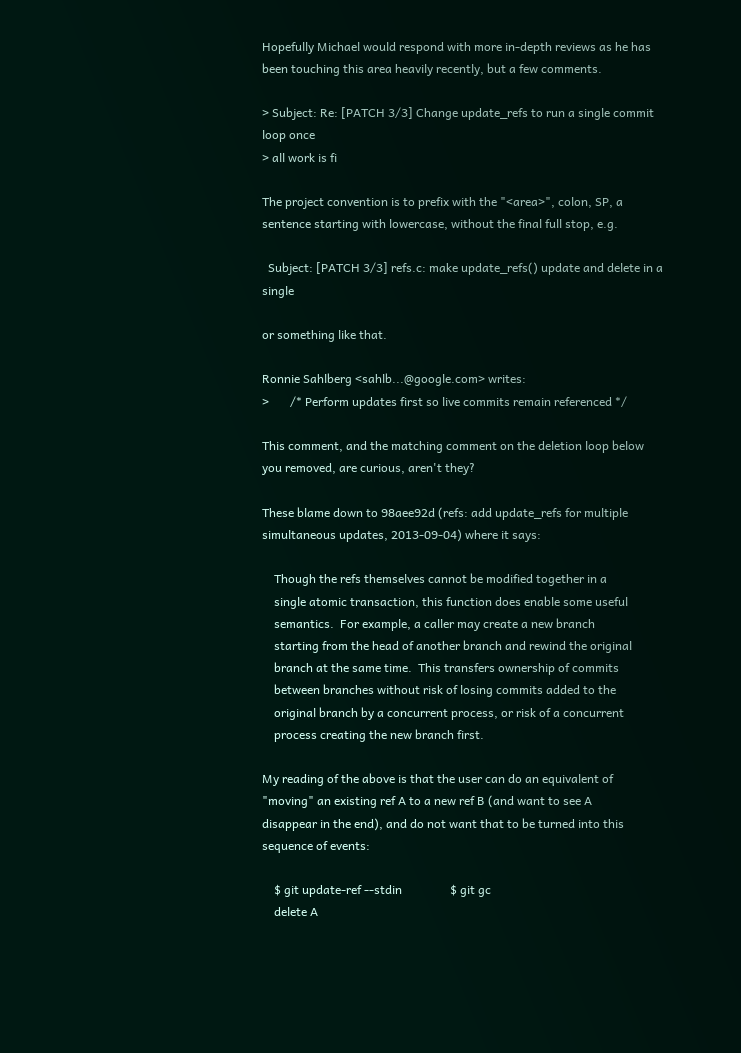Hopefully Michael would respond with more in-depth reviews as he has
been touching this area heavily recently, but a few comments.

> Subject: Re: [PATCH 3/3] Change update_refs to run a single commit loop once
> all work is fi

The project convention is to prefix with the "<area>", colon, SP, a
sentence starting with lowercase, without the final full stop, e.g.

  Subject: [PATCH 3/3] refs.c: make update_refs() update and delete in a single

or something like that.

Ronnie Sahlberg <sahlb...@google.com> writes:
>       /* Perform updates first so live commits remain referenced */

This comment, and the matching comment on the deletion loop below
you removed, are curious, aren't they?

These blame down to 98aee92d (refs: add update_refs for multiple
simultaneous updates, 2013-09-04) where it says:

    Though the refs themselves cannot be modified together in a
    single atomic transaction, this function does enable some useful
    semantics.  For example, a caller may create a new branch
    starting from the head of another branch and rewind the original
    branch at the same time.  This transfers ownership of commits
    between branches without risk of losing commits added to the
    original branch by a concurrent process, or risk of a concurrent
    process creating the new branch first.

My reading of the above is that the user can do an equivalent of
"moving" an existing ref A to a new ref B (and want to see A
disappear in the end), and do not want that to be turned into this
sequence of events:

    $ git update-ref --stdin                $ git gc
    delete A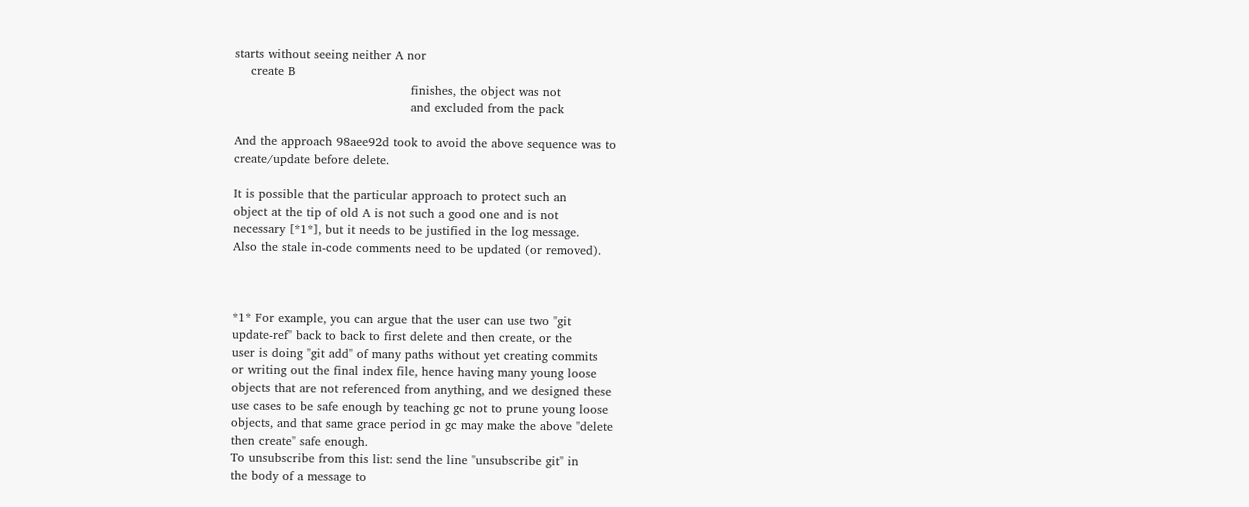starts without seeing neither A nor
    create B
                                            finishes, the object was not
                                            and excluded from the pack

And the approach 98aee92d took to avoid the above sequence was to
create/update before delete.

It is possible that the particular approach to protect such an
object at the tip of old A is not such a good one and is not
necessary [*1*], but it needs to be justified in the log message.
Also the stale in-code comments need to be updated (or removed).



*1* For example, you can argue that the user can use two "git
update-ref" back to back to first delete and then create, or the
user is doing "git add" of many paths without yet creating commits
or writing out the final index file, hence having many young loose
objects that are not referenced from anything, and we designed these
use cases to be safe enough by teaching gc not to prune young loose
objects, and that same grace period in gc may make the above "delete
then create" safe enough.
To unsubscribe from this list: send the line "unsubscribe git" in
the body of a message to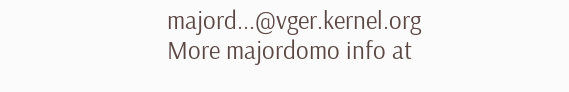majord...@vger.kernel.org
More majordomo info at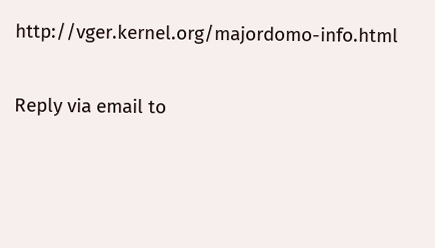http://vger.kernel.org/majordomo-info.html

Reply via email to